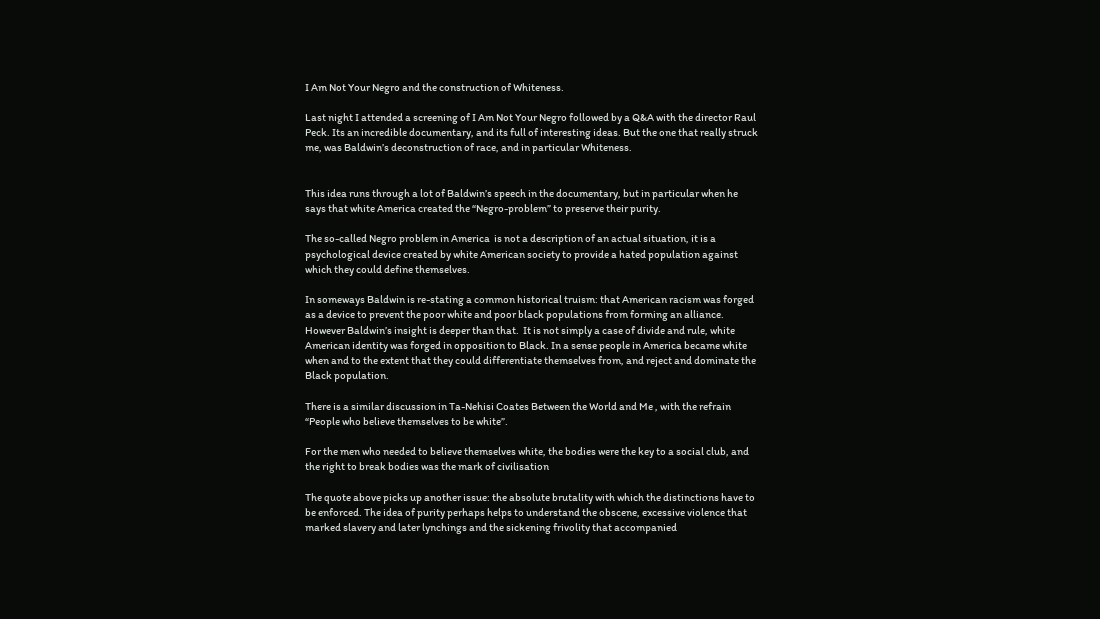I Am Not Your Negro and the construction of Whiteness.

Last night I attended a screening of I Am Not Your Negro followed by a Q&A with the director Raul Peck. Its an incredible documentary, and its full of interesting ideas. But the one that really struck me, was Baldwin’s deconstruction of race, and in particular Whiteness.


This idea runs through a lot of Baldwin’s speech in the documentary, but in particular when he says that white America created the “Negro-problem” to preserve their purity.

The so-called Negro problem in America  is not a description of an actual situation, it is a psychological device created by white American society to provide a hated population against which they could define themselves.

In someways Baldwin is re-stating a common historical truism: that American racism was forged as a device to prevent the poor white and poor black populations from forming an alliance.  However Baldwin’s insight is deeper than that.  It is not simply a case of divide and rule, white American identity was forged in opposition to Black. In a sense people in America became white when and to the extent that they could differentiate themselves from, and reject and dominate the Black population.

There is a similar discussion in Ta-Nehisi Coates Between the World and Me , with the refrain “People who believe themselves to be white”.

For the men who needed to believe themselves white, the bodies were the key to a social club, and the right to break bodies was the mark of civilisation

The quote above picks up another issue: the absolute brutality with which the distinctions have to be enforced. The idea of purity perhaps helps to understand the obscene, excessive violence that marked slavery and later lynchings and the sickening frivolity that accompanied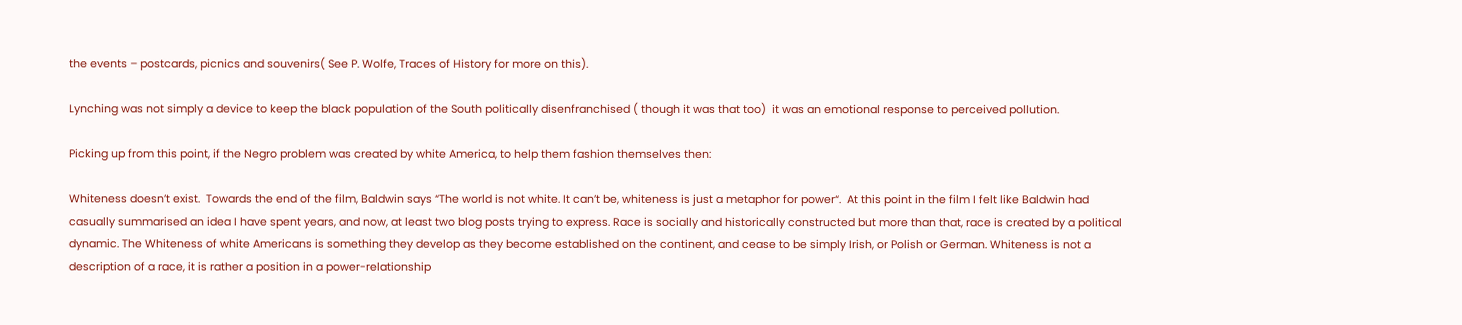the events – postcards, picnics and souvenirs( See P. Wolfe, Traces of History for more on this).

Lynching was not simply a device to keep the black population of the South politically disenfranchised ( though it was that too)  it was an emotional response to perceived pollution.

Picking up from this point, if the Negro problem was created by white America, to help them fashion themselves then:

Whiteness doesn’t exist.  Towards the end of the film, Baldwin says “The world is not white. It can’t be, whiteness is just a metaphor for power“.  At this point in the film I felt like Baldwin had casually summarised an idea I have spent years, and now, at least two blog posts trying to express. Race is socially and historically constructed but more than that, race is created by a political dynamic. The Whiteness of white Americans is something they develop as they become established on the continent, and cease to be simply Irish, or Polish or German. Whiteness is not a description of a race, it is rather a position in a power-relationship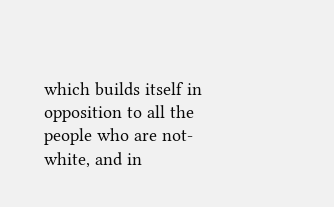which builds itself in opposition to all the people who are not-white, and in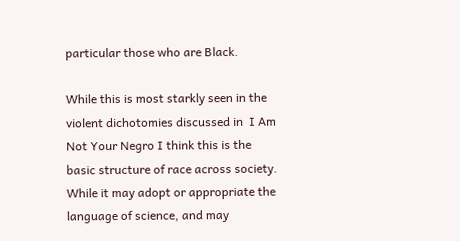particular those who are Black.

While this is most starkly seen in the violent dichotomies discussed in  I Am Not Your Negro I think this is the basic structure of race across society. While it may adopt or appropriate the language of science, and may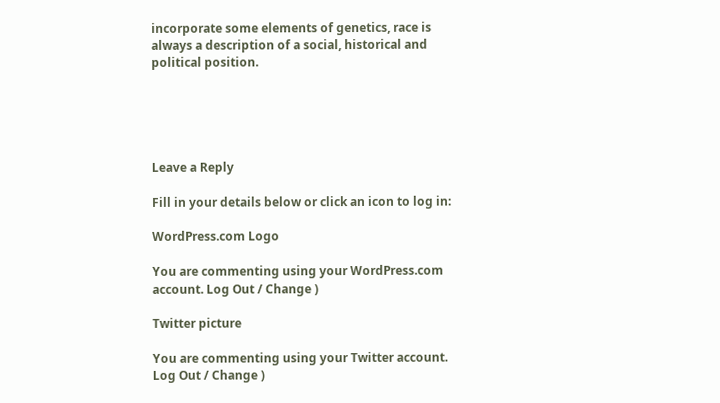incorporate some elements of genetics, race is always a description of a social, historical and political position.





Leave a Reply

Fill in your details below or click an icon to log in:

WordPress.com Logo

You are commenting using your WordPress.com account. Log Out / Change )

Twitter picture

You are commenting using your Twitter account. Log Out / Change )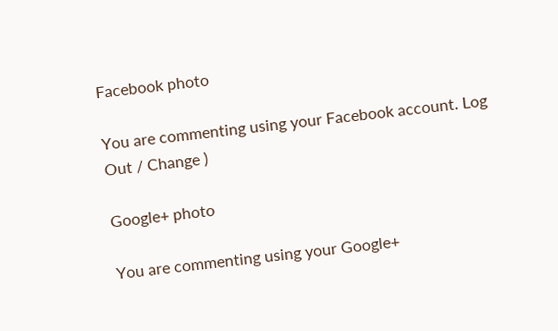Facebook photo

You are commenting using your Facebook account. Log Out / Change )

Google+ photo

You are commenting using your Google+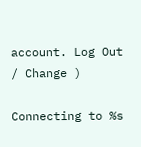account. Log Out / Change )

Connecting to %s